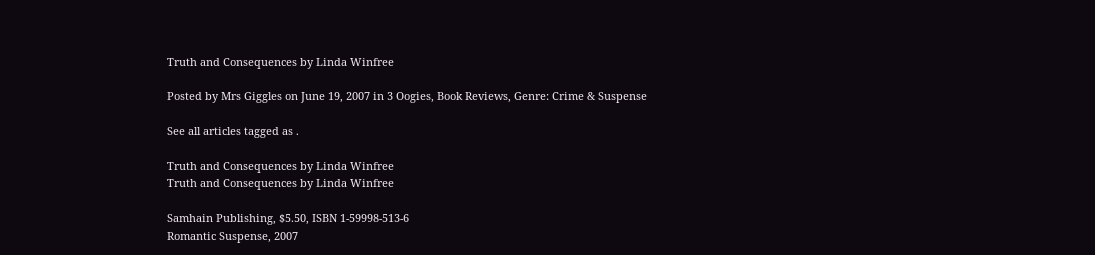Truth and Consequences by Linda Winfree

Posted by Mrs Giggles on June 19, 2007 in 3 Oogies, Book Reviews, Genre: Crime & Suspense

See all articles tagged as .

Truth and Consequences by Linda Winfree
Truth and Consequences by Linda Winfree

Samhain Publishing, $5.50, ISBN 1-59998-513-6
Romantic Suspense, 2007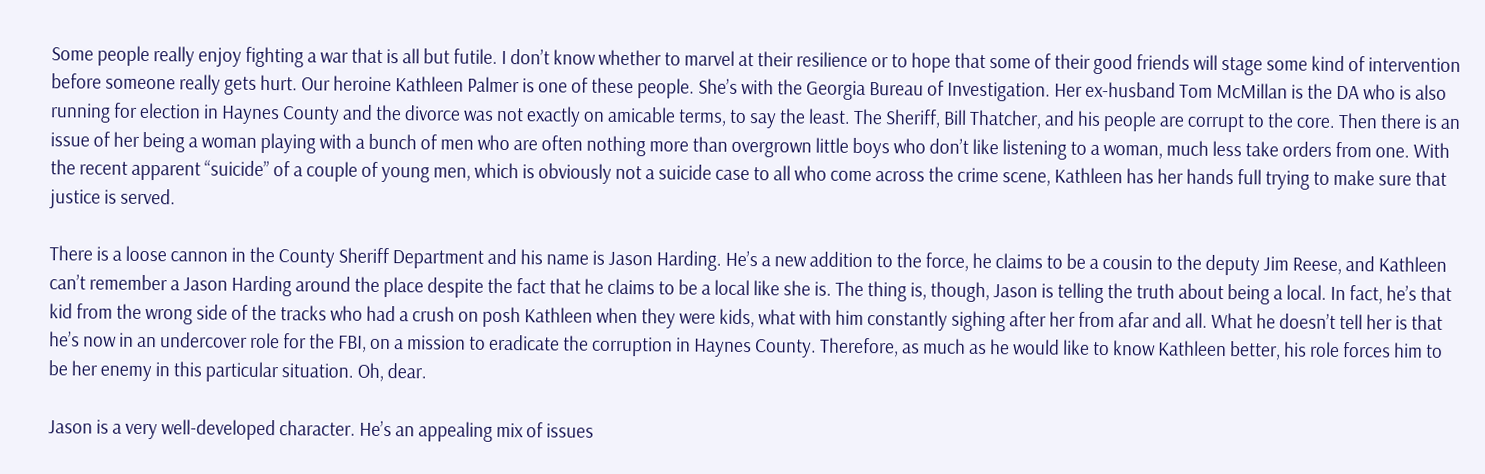Some people really enjoy fighting a war that is all but futile. I don’t know whether to marvel at their resilience or to hope that some of their good friends will stage some kind of intervention before someone really gets hurt. Our heroine Kathleen Palmer is one of these people. She’s with the Georgia Bureau of Investigation. Her ex-husband Tom McMillan is the DA who is also running for election in Haynes County and the divorce was not exactly on amicable terms, to say the least. The Sheriff, Bill Thatcher, and his people are corrupt to the core. Then there is an issue of her being a woman playing with a bunch of men who are often nothing more than overgrown little boys who don’t like listening to a woman, much less take orders from one. With the recent apparent “suicide” of a couple of young men, which is obviously not a suicide case to all who come across the crime scene, Kathleen has her hands full trying to make sure that justice is served.

There is a loose cannon in the County Sheriff Department and his name is Jason Harding. He’s a new addition to the force, he claims to be a cousin to the deputy Jim Reese, and Kathleen can’t remember a Jason Harding around the place despite the fact that he claims to be a local like she is. The thing is, though, Jason is telling the truth about being a local. In fact, he’s that kid from the wrong side of the tracks who had a crush on posh Kathleen when they were kids, what with him constantly sighing after her from afar and all. What he doesn’t tell her is that he’s now in an undercover role for the FBI, on a mission to eradicate the corruption in Haynes County. Therefore, as much as he would like to know Kathleen better, his role forces him to be her enemy in this particular situation. Oh, dear.

Jason is a very well-developed character. He’s an appealing mix of issues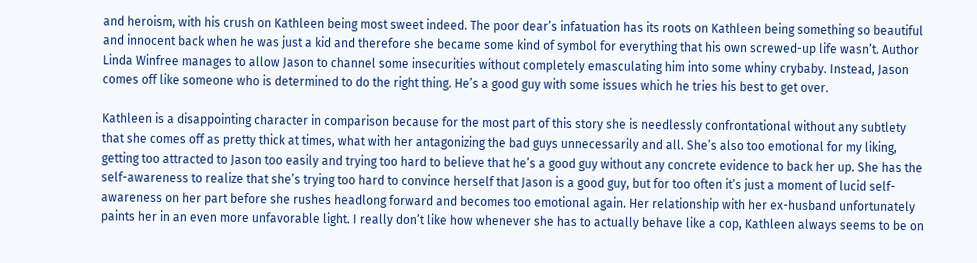and heroism, with his crush on Kathleen being most sweet indeed. The poor dear’s infatuation has its roots on Kathleen being something so beautiful and innocent back when he was just a kid and therefore she became some kind of symbol for everything that his own screwed-up life wasn’t. Author Linda Winfree manages to allow Jason to channel some insecurities without completely emasculating him into some whiny crybaby. Instead, Jason comes off like someone who is determined to do the right thing. He’s a good guy with some issues which he tries his best to get over.

Kathleen is a disappointing character in comparison because for the most part of this story she is needlessly confrontational without any subtlety that she comes off as pretty thick at times, what with her antagonizing the bad guys unnecessarily and all. She’s also too emotional for my liking, getting too attracted to Jason too easily and trying too hard to believe that he’s a good guy without any concrete evidence to back her up. She has the self-awareness to realize that she’s trying too hard to convince herself that Jason is a good guy, but for too often it’s just a moment of lucid self-awareness on her part before she rushes headlong forward and becomes too emotional again. Her relationship with her ex-husband unfortunately paints her in an even more unfavorable light. I really don’t like how whenever she has to actually behave like a cop, Kathleen always seems to be on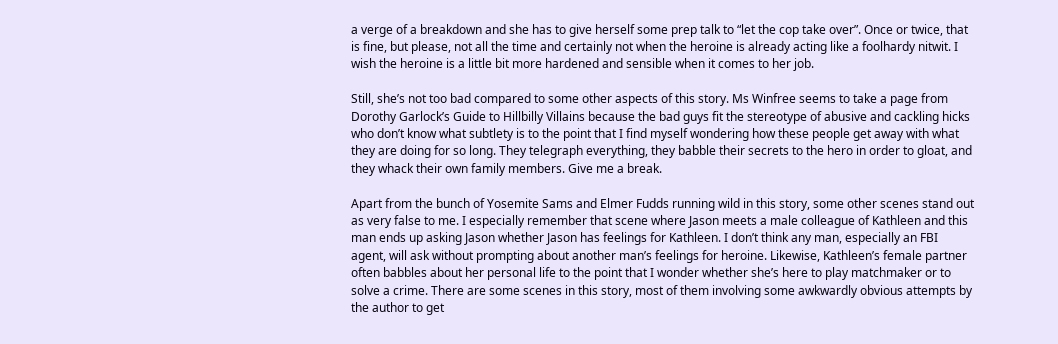a verge of a breakdown and she has to give herself some prep talk to “let the cop take over”. Once or twice, that is fine, but please, not all the time and certainly not when the heroine is already acting like a foolhardy nitwit. I wish the heroine is a little bit more hardened and sensible when it comes to her job.

Still, she’s not too bad compared to some other aspects of this story. Ms Winfree seems to take a page from Dorothy Garlock’s Guide to Hillbilly Villains because the bad guys fit the stereotype of abusive and cackling hicks who don’t know what subtlety is to the point that I find myself wondering how these people get away with what they are doing for so long. They telegraph everything, they babble their secrets to the hero in order to gloat, and they whack their own family members. Give me a break.

Apart from the bunch of Yosemite Sams and Elmer Fudds running wild in this story, some other scenes stand out as very false to me. I especially remember that scene where Jason meets a male colleague of Kathleen and this man ends up asking Jason whether Jason has feelings for Kathleen. I don’t think any man, especially an FBI agent, will ask without prompting about another man’s feelings for heroine. Likewise, Kathleen’s female partner often babbles about her personal life to the point that I wonder whether she’s here to play matchmaker or to solve a crime. There are some scenes in this story, most of them involving some awkwardly obvious attempts by the author to get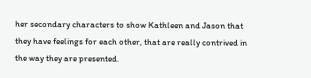her secondary characters to show Kathleen and Jason that they have feelings for each other, that are really contrived in the way they are presented.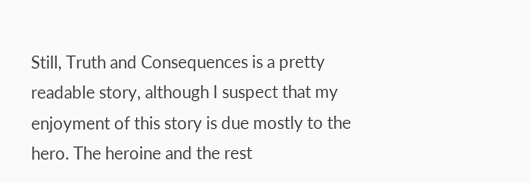Still, Truth and Consequences is a pretty readable story, although I suspect that my enjoyment of this story is due mostly to the hero. The heroine and the rest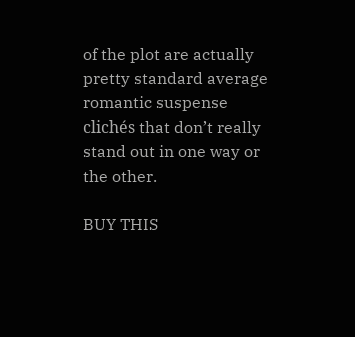of the plot are actually pretty standard average romantic suspense clichés that don’t really stand out in one way or the other.

BUY THIS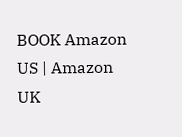BOOK Amazon US | Amazon UK